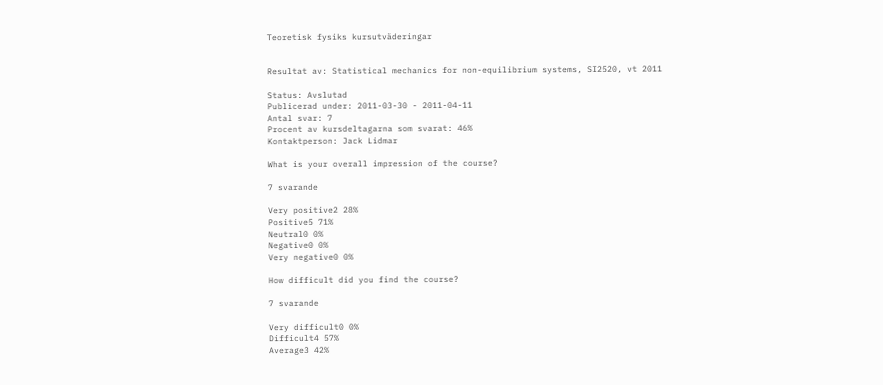Teoretisk fysiks kursutväderingar


Resultat av: Statistical mechanics for non-equilibrium systems, SI2520, vt 2011

Status: Avslutad
Publicerad under: 2011-03-30 - 2011-04-11
Antal svar: 7
Procent av kursdeltagarna som svarat: 46%
Kontaktperson: Jack Lidmar

What is your overall impression of the course?

7 svarande

Very positive2 28%
Positive5 71%
Neutral0 0%
Negative0 0%
Very negative0 0%

How difficult did you find the course?

7 svarande

Very difficult0 0%
Difficult4 57%
Average3 42%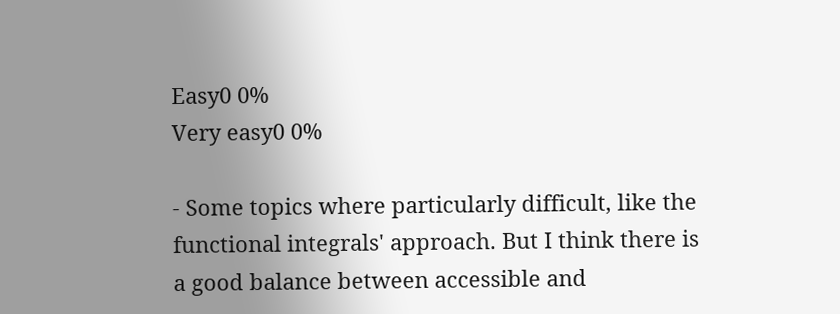Easy0 0%
Very easy0 0%

- Some topics where particularly difficult, like the functional integrals' approach. But I think there is a good balance between accessible and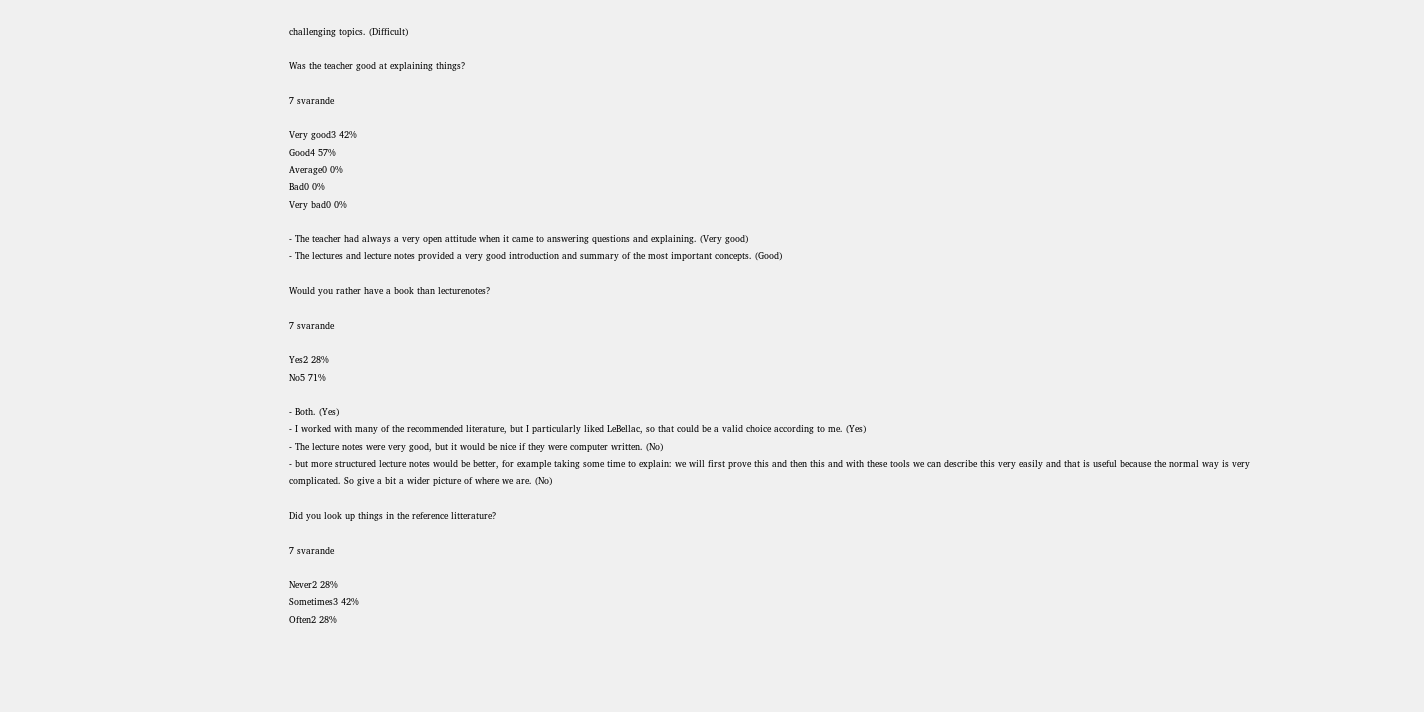challenging topics. (Difficult)

Was the teacher good at explaining things?

7 svarande

Very good3 42%
Good4 57%
Average0 0%
Bad0 0%
Very bad0 0%

- The teacher had always a very open attitude when it came to answering questions and explaining. (Very good)
- The lectures and lecture notes provided a very good introduction and summary of the most important concepts. (Good)

Would you rather have a book than lecturenotes?

7 svarande

Yes2 28%
No5 71%

- Both. (Yes)
- I worked with many of the recommended literature, but I particularly liked LeBellac, so that could be a valid choice according to me. (Yes)
- The lecture notes were very good, but it would be nice if they were computer written. (No)
- but more structured lecture notes would be better, for example taking some time to explain: we will first prove this and then this and with these tools we can describe this very easily and that is useful because the normal way is very complicated. So give a bit a wider picture of where we are. (No)

Did you look up things in the reference litterature?

7 svarande

Never2 28%
Sometimes3 42%
Often2 28%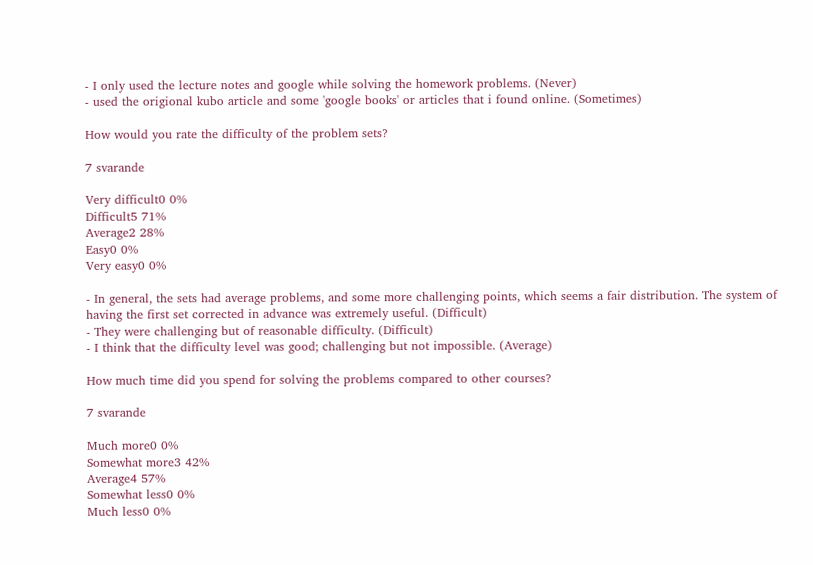- I only used the lecture notes and google while solving the homework problems. (Never)
- used the origional kubo article and some 'google books' or articles that i found online. (Sometimes)

How would you rate the difficulty of the problem sets?

7 svarande

Very difficult0 0%
Difficult5 71%
Average2 28%
Easy0 0%
Very easy0 0%

- In general, the sets had average problems, and some more challenging points, which seems a fair distribution. The system of having the first set corrected in advance was extremely useful. (Difficult)
- They were challenging but of reasonable difficulty. (Difficult)
- I think that the difficulty level was good; challenging but not impossible. (Average)

How much time did you spend for solving the problems compared to other courses?

7 svarande

Much more0 0%
Somewhat more3 42%
Average4 57%
Somewhat less0 0%
Much less0 0%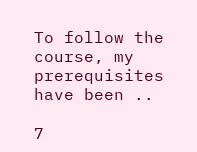To follow the course, my prerequisites have been ..

7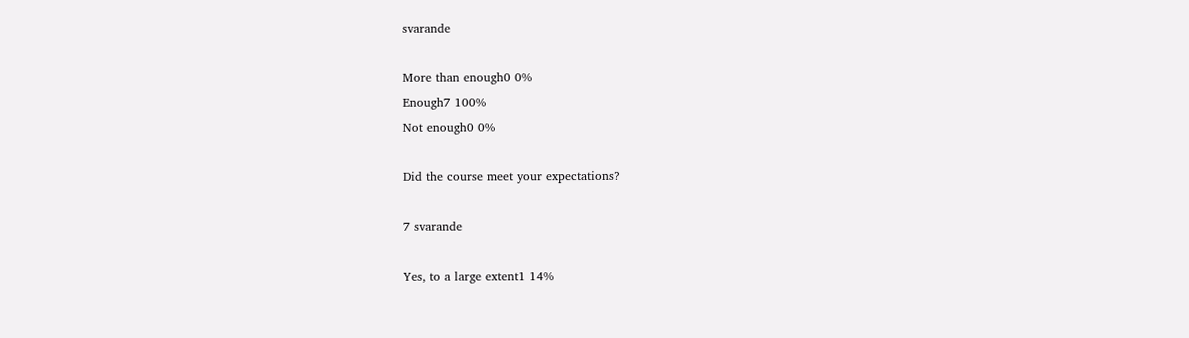svarande

More than enough0 0%
Enough7 100%
Not enough0 0%

Did the course meet your expectations?

7 svarande

Yes, to a large extent1 14%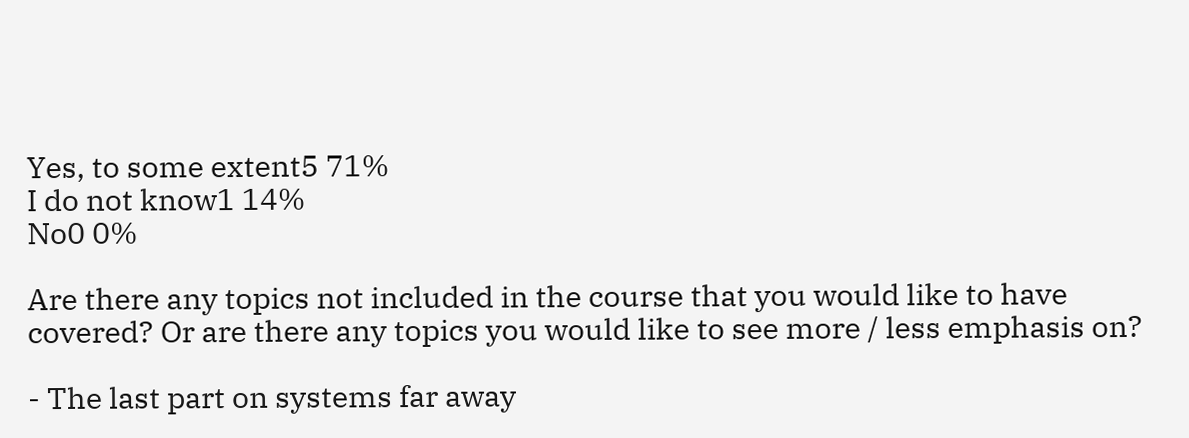Yes, to some extent5 71%
I do not know1 14%
No0 0%

Are there any topics not included in the course that you would like to have covered? Or are there any topics you would like to see more / less emphasis on?

- The last part on systems far away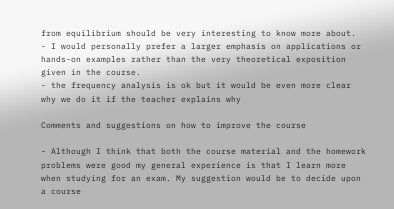from equilibrium should be very interesting to know more about.
- I would personally prefer a larger emphasis on applications or hands-on examples rather than the very theoretical exposition given in the course.
- the frequency analysis is ok but it would be even more clear why we do it if the teacher explains why

Comments and suggestions on how to improve the course

- Although I think that both the course material and the homework problems were good my general experience is that I learn more when studying for an exam. My suggestion would be to decide upon a course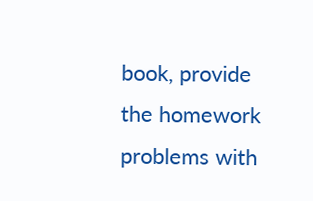book, provide the homework problems with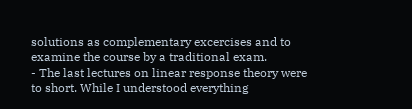solutions as complementary excercises and to examine the course by a traditional exam.
- The last lectures on linear response theory were to short. While I understood everything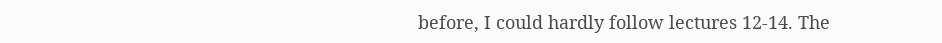before, I could hardly follow lectures 12-14. The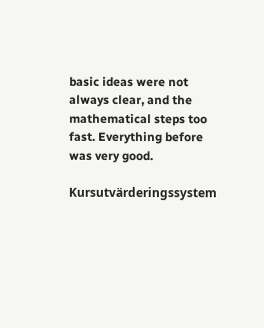basic ideas were not always clear, and the mathematical steps too fast. Everything before was very good.

Kursutvärderingssystem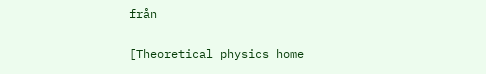från

[Theoretical physics home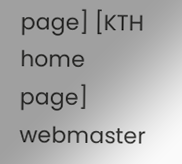page] [KTH home page]   webmaster